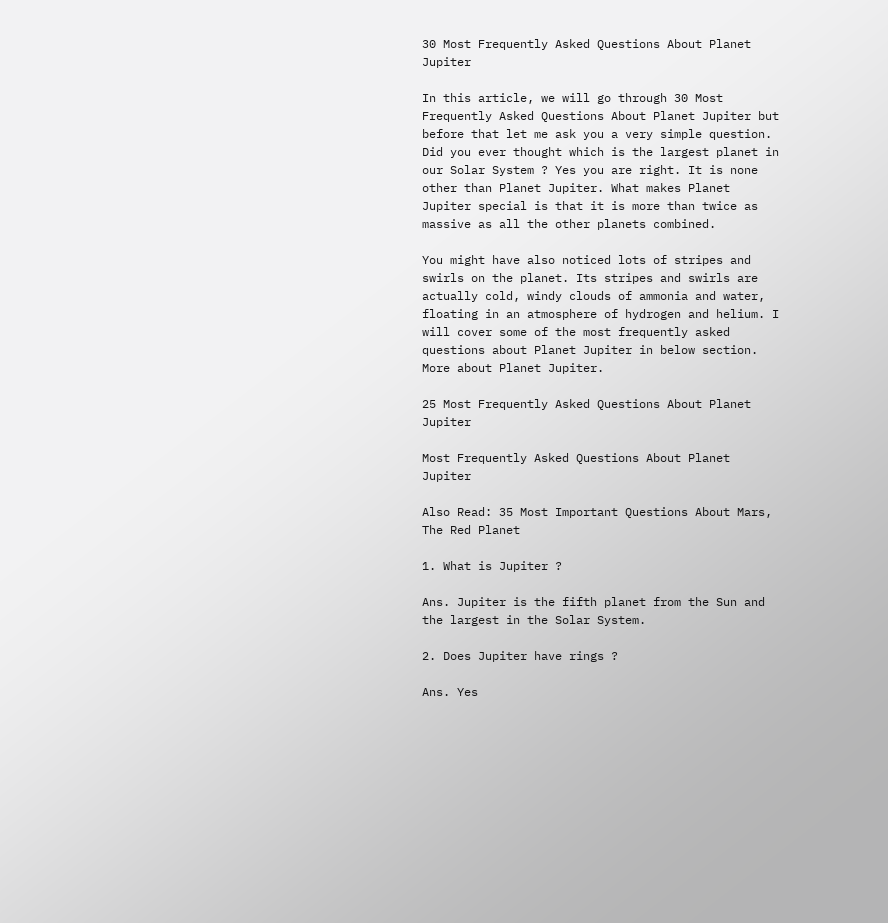30 Most Frequently Asked Questions About Planet Jupiter

In this article, we will go through 30 Most Frequently Asked Questions About Planet Jupiter but before that let me ask you a very simple question. Did you ever thought which is the largest planet in our Solar System ? Yes you are right. It is none other than Planet Jupiter. What makes Planet Jupiter special is that it is more than twice as massive as all the other planets combined.

You might have also noticed lots of stripes and swirls on the planet. Its stripes and swirls are actually cold, windy clouds of ammonia and water, floating in an atmosphere of hydrogen and helium. I will cover some of the most frequently asked questions about Planet Jupiter in below section. More about Planet Jupiter.

25 Most Frequently Asked Questions About Planet Jupiter

Most Frequently Asked Questions About Planet Jupiter

Also Read: 35 Most Important Questions About Mars, The Red Planet

1. What is Jupiter ?

Ans. Jupiter is the fifth planet from the Sun and the largest in the Solar System.

2. Does Jupiter have rings ?

Ans. Yes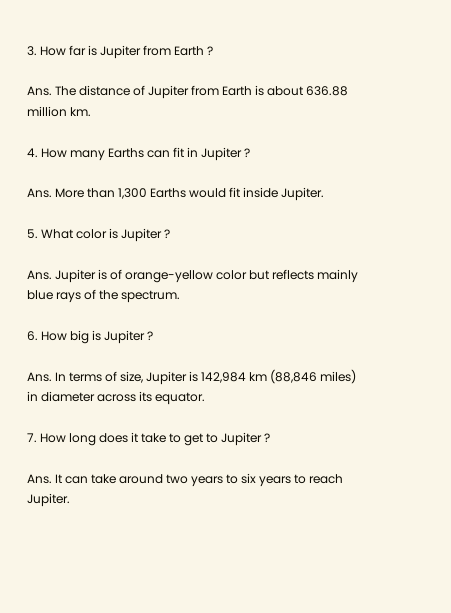3. How far is Jupiter from Earth ?

Ans. The distance of Jupiter from Earth is about 636.88 million km.

4. How many Earths can fit in Jupiter ?

Ans. More than 1,300 Earths would fit inside Jupiter.

5. What color is Jupiter ?

Ans. Jupiter is of orange-yellow color but reflects mainly blue rays of the spectrum.

6. How big is Jupiter ?

Ans. In terms of size, Jupiter is 142,984 km (88,846 miles) in diameter across its equator.

7. How long does it take to get to Jupiter ?

Ans. It can take around two years to six years to reach Jupiter.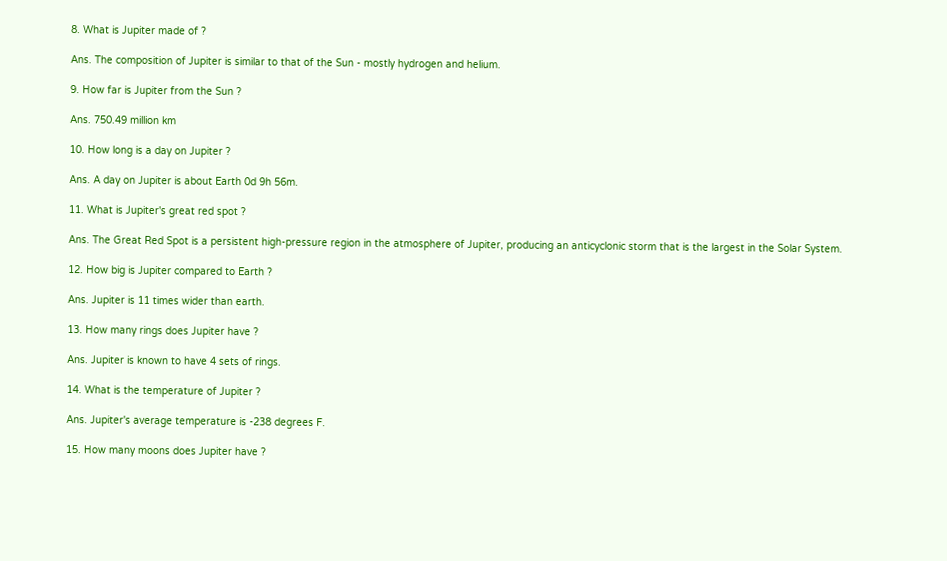8. What is Jupiter made of ?

Ans. The composition of Jupiter is similar to that of the Sun - mostly hydrogen and helium.

9. How far is Jupiter from the Sun ?

Ans. 750.49 million km

10. How long is a day on Jupiter ?

Ans. A day on Jupiter is about Earth 0d 9h 56m.

11. What is Jupiter's great red spot ?

Ans. The Great Red Spot is a persistent high-pressure region in the atmosphere of Jupiter, producing an anticyclonic storm that is the largest in the Solar System.

12. How big is Jupiter compared to Earth ?

Ans. Jupiter is 11 times wider than earth.

13. How many rings does Jupiter have ?

Ans. Jupiter is known to have 4 sets of rings.

14. What is the temperature of Jupiter ?

Ans. Jupiter's average temperature is -238 degrees F.

15. How many moons does Jupiter have ?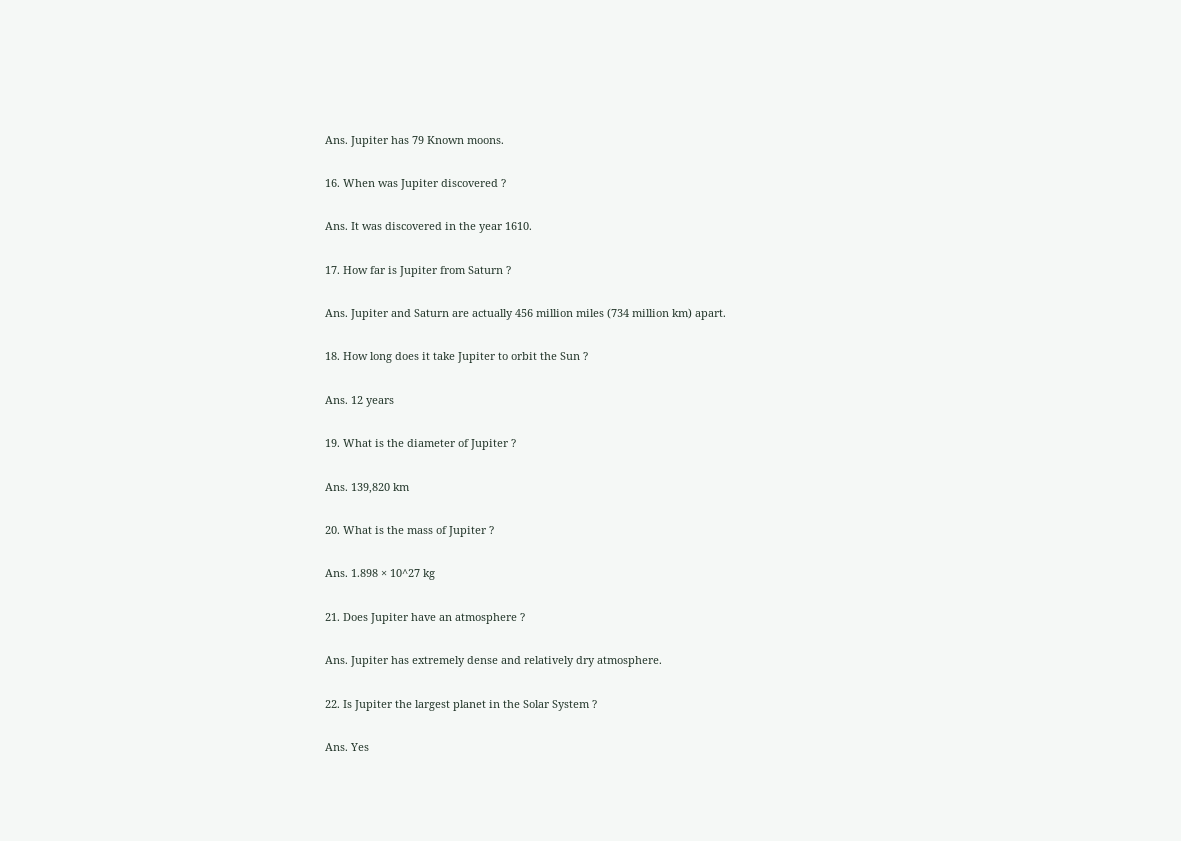Ans. Jupiter has 79 Known moons.

16. When was Jupiter discovered ?

Ans. It was discovered in the year 1610.

17. How far is Jupiter from Saturn ?

Ans. Jupiter and Saturn are actually 456 million miles (734 million km) apart.

18. How long does it take Jupiter to orbit the Sun ?

Ans. 12 years

19. What is the diameter of Jupiter ?

Ans. 139,820 km

20. What is the mass of Jupiter ?

Ans. 1.898 × 10^27 kg

21. Does Jupiter have an atmosphere ?

Ans. Jupiter has extremely dense and relatively dry atmosphere.

22. Is Jupiter the largest planet in the Solar System ?

Ans. Yes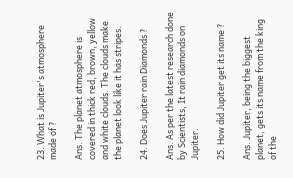23. What is Jupiter's atmosphere made of ?

Ans. The planet atmosphere is covered in thick red, brown, yellow and white clouds. The clouds make the planet look like it has stripes.

24. Does Jupiter rain Diamonds ?

Ans. As per the latest research done by Scientists, It rain diamonds on Jupiter.

25. How did Jupiter get its name ?

Ans. Jupiter, being the biggest planet, gets its name from the king of the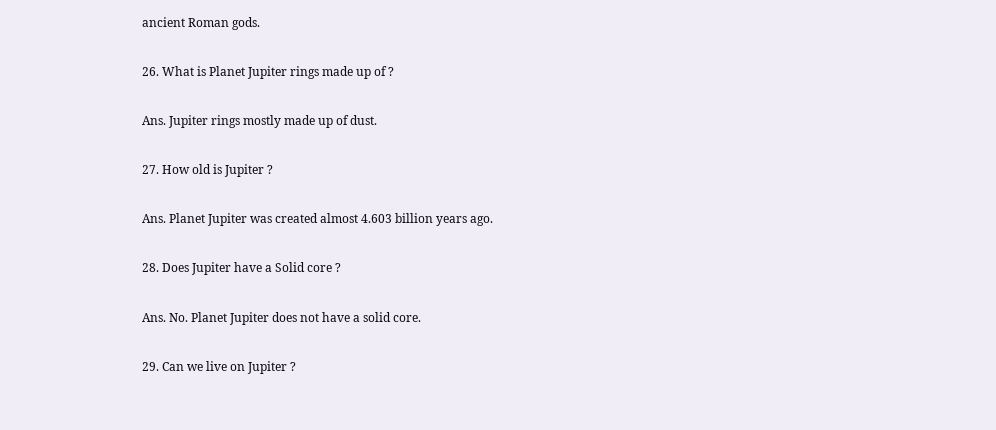ancient Roman gods.

26. What is Planet Jupiter rings made up of ?

Ans. Jupiter rings mostly made up of dust.

27. How old is Jupiter ?

Ans. Planet Jupiter was created almost 4.603 billion years ago.

28. Does Jupiter have a Solid core ?

Ans. No. Planet Jupiter does not have a solid core.

29. Can we live on Jupiter ?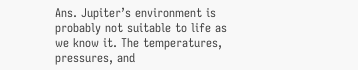Ans. Jupiter’s environment is probably not suitable to life as we know it. The temperatures, pressures, and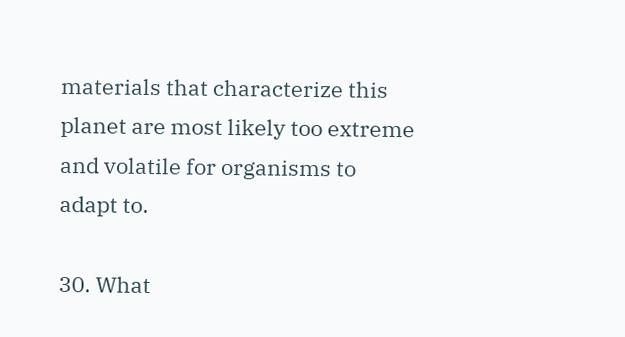materials that characterize this planet are most likely too extreme and volatile for organisms to adapt to.

30. What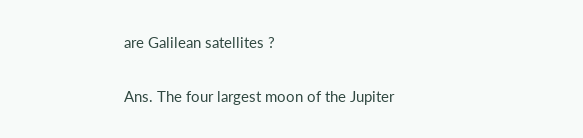are Galilean satellites ?

Ans. The four largest moon of the Jupiter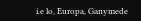i.e lo, Europa, Ganymede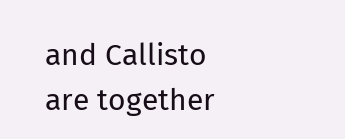and Callisto are together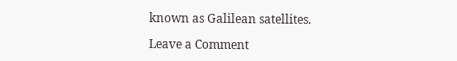known as Galilean satellites.

Leave a Comment